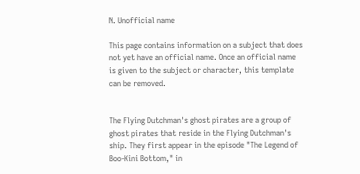N. Unofficial name

This page contains information on a subject that does not yet have an official name. Once an official name is given to the subject or character, this template can be removed.


The Flying Dutchman's ghost pirates are a group of ghost pirates that reside in the Flying Dutchman's ship. They first appear in the episode "The Legend of Boo-Kini Bottom," in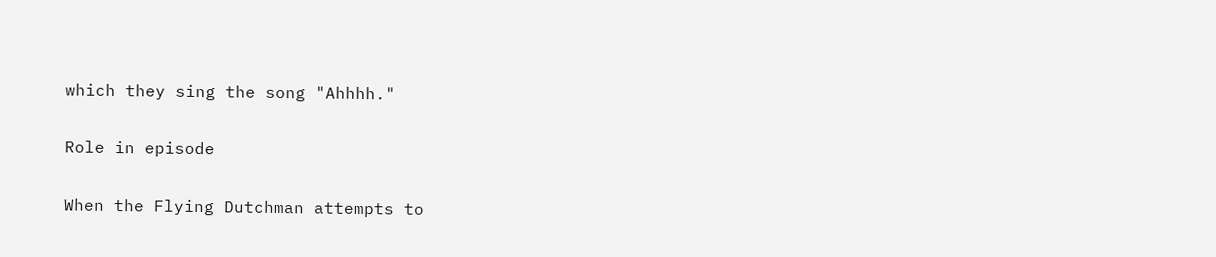which they sing the song "Ahhhh."

Role in episode

When the Flying Dutchman attempts to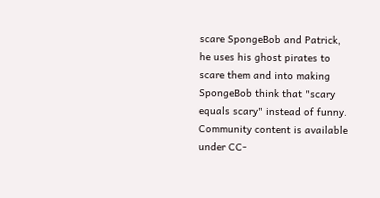scare SpongeBob and Patrick, he uses his ghost pirates to scare them and into making SpongeBob think that "scary equals scary" instead of funny.
Community content is available under CC-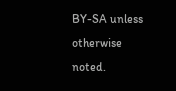BY-SA unless otherwise noted.